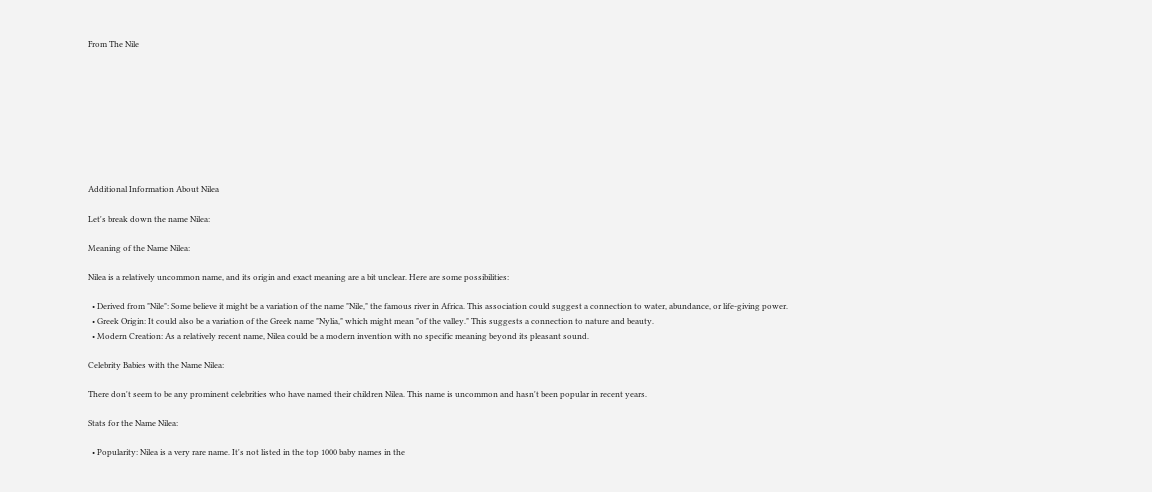From The Nile









Additional Information About Nilea

Let's break down the name Nilea:

Meaning of the Name Nilea:

Nilea is a relatively uncommon name, and its origin and exact meaning are a bit unclear. Here are some possibilities:

  • Derived from "Nile": Some believe it might be a variation of the name "Nile," the famous river in Africa. This association could suggest a connection to water, abundance, or life-giving power.
  • Greek Origin: It could also be a variation of the Greek name "Nylia," which might mean "of the valley." This suggests a connection to nature and beauty.
  • Modern Creation: As a relatively recent name, Nilea could be a modern invention with no specific meaning beyond its pleasant sound.

Celebrity Babies with the Name Nilea:

There don't seem to be any prominent celebrities who have named their children Nilea. This name is uncommon and hasn't been popular in recent years.

Stats for the Name Nilea:

  • Popularity: Nilea is a very rare name. It's not listed in the top 1000 baby names in the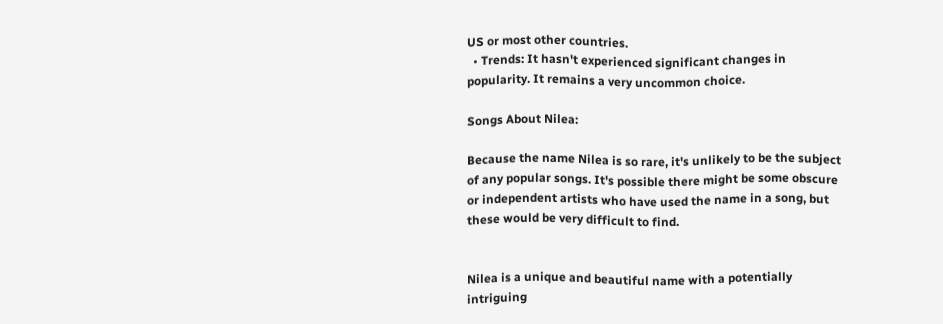US or most other countries.
  • Trends: It hasn't experienced significant changes in popularity. It remains a very uncommon choice.

Songs About Nilea:

Because the name Nilea is so rare, it's unlikely to be the subject of any popular songs. It's possible there might be some obscure or independent artists who have used the name in a song, but these would be very difficult to find.


Nilea is a unique and beautiful name with a potentially intriguing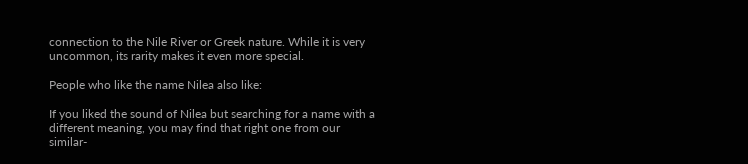connection to the Nile River or Greek nature. While it is very uncommon, its rarity makes it even more special.

People who like the name Nilea also like:

If you liked the sound of Nilea but searching for a name with a different meaning, you may find that right one from our similar-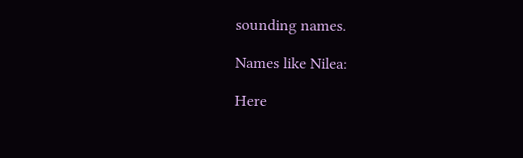sounding names.

Names like Nilea:

Here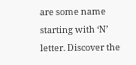are some name starting with ‘N’ letter. Discover the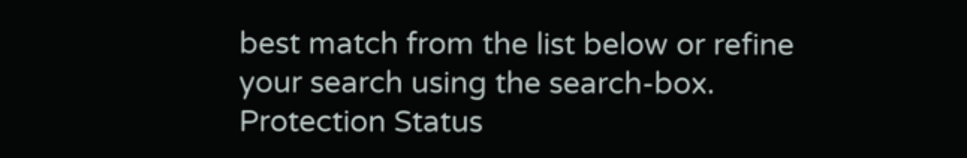best match from the list below or refine your search using the search-box. Protection Status